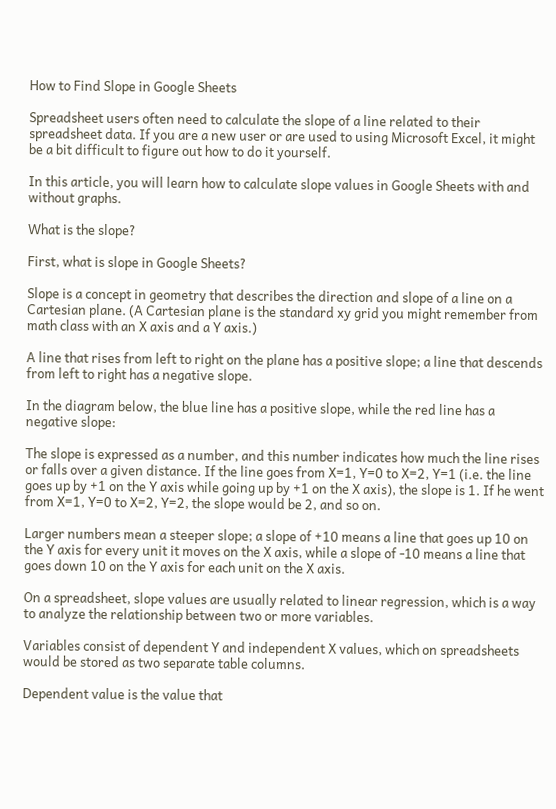How to Find Slope in Google Sheets

Spreadsheet users often need to calculate the slope of a line related to their spreadsheet data. If you are a new user or are used to using Microsoft Excel, it might be a bit difficult to figure out how to do it yourself.

In this article, you will learn how to calculate slope values in Google Sheets with and without graphs.

What is the slope?

First, what is slope in Google Sheets?

Slope is a concept in geometry that describes the direction and slope of a line on a Cartesian plane. (A Cartesian plane is the standard xy grid you might remember from math class with an X axis and a Y axis.)

A line that rises from left to right on the plane has a positive slope; a line that descends from left to right has a negative slope.

In the diagram below, the blue line has a positive slope, while the red line has a negative slope:

The slope is expressed as a number, and this number indicates how much the line rises or falls over a given distance. If the line goes from X=1, Y=0 to X=2, Y=1 (i.e. the line goes up by +1 on the Y axis while going up by +1 on the X axis), the slope is 1. If he went from X=1, Y=0 to X=2, Y=2, the slope would be 2, and so on.

Larger numbers mean a steeper slope; a slope of +10 means a line that goes up 10 on the Y axis for every unit it moves on the X axis, while a slope of -10 means a line that goes down 10 on the Y axis for each unit on the X axis.

On a spreadsheet, slope values are usually related to linear regression, which is a way to analyze the relationship between two or more variables.

Variables consist of dependent Y and independent X values, which on spreadsheets would be stored as two separate table columns.

Dependent value is the value that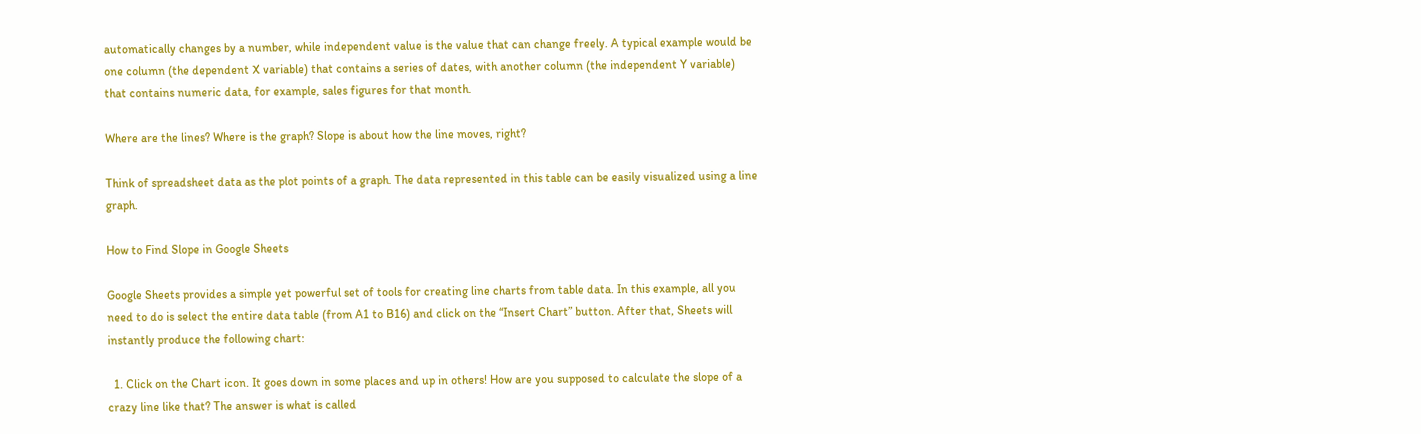automatically changes by a number, while independent value is the value that can change freely. A typical example would be one column (the dependent X variable) that contains a series of dates, with another column (the independent Y variable) that contains numeric data, for example, sales figures for that month.

Where are the lines? Where is the graph? Slope is about how the line moves, right?

Think of spreadsheet data as the plot points of a graph. The data represented in this table can be easily visualized using a line graph.

How to Find Slope in Google Sheets

Google Sheets provides a simple yet powerful set of tools for creating line charts from table data. In this example, all you need to do is select the entire data table (from A1 to B16) and click on the “Insert Chart” button. After that, Sheets will instantly produce the following chart:

  1. Click on the Chart icon. It goes down in some places and up in others! How are you supposed to calculate the slope of a crazy line like that? The answer is what is called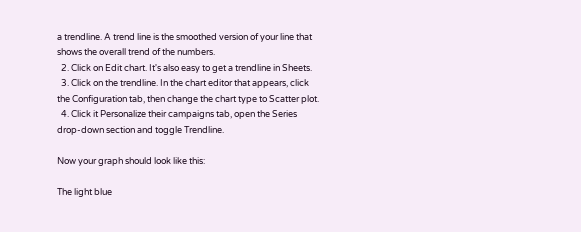a trendline. A trend line is the smoothed version of your line that shows the overall trend of the numbers.
  2. Click on Edit chart. It's also easy to get a trendline in Sheets.
  3. Click on the trendline. In the chart editor that appears, click the Configuration tab, then change the chart type to Scatter plot.
  4. Click it Personalize their campaigns tab, open the Series drop-down section and toggle Trendline.

Now your graph should look like this:

The light blue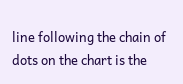line following the chain of dots on the chart is the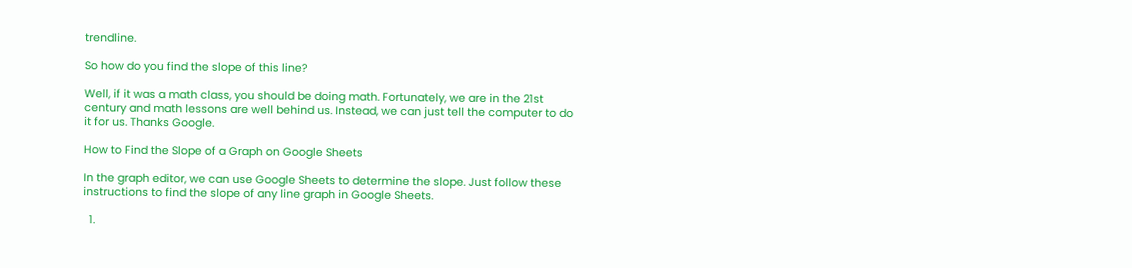trendline.

So how do you find the slope of this line?

Well, if it was a math class, you should be doing math. Fortunately, we are in the 21st century and math lessons are well behind us. Instead, we can just tell the computer to do it for us. Thanks Google.

How to Find the Slope of a Graph on Google Sheets

In the graph editor, we can use Google Sheets to determine the slope. Just follow these instructions to find the slope of any line graph in Google Sheets.

  1.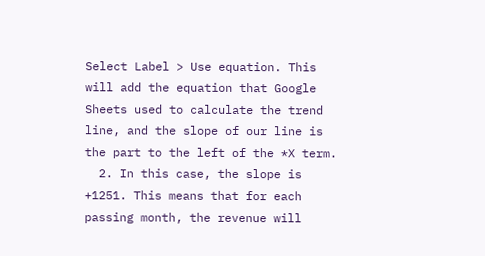Select Label > Use equation. This will add the equation that Google Sheets used to calculate the trend line, and the slope of our line is the part to the left of the *X term.
  2. In this case, the slope is +1251. This means that for each passing month, the revenue will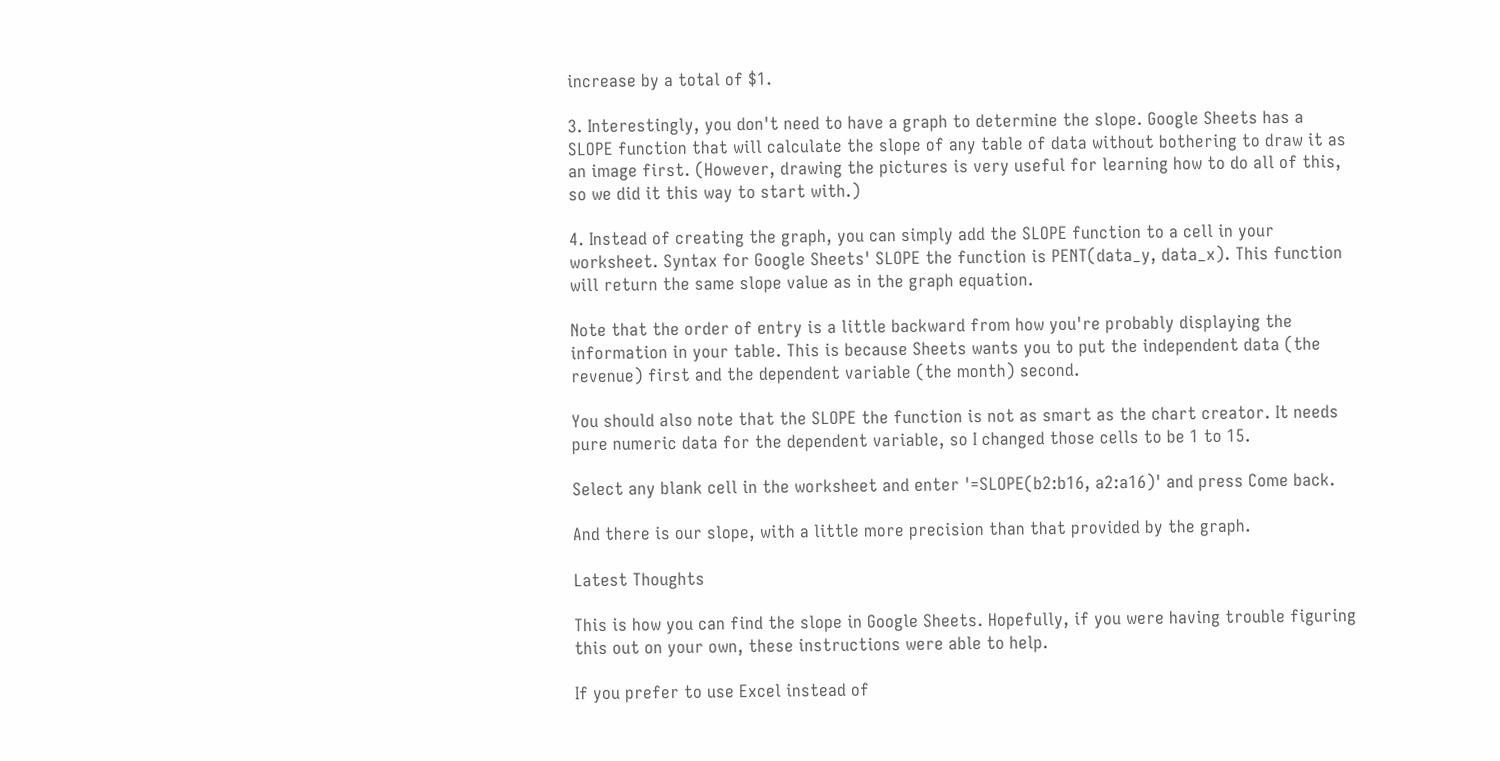increase by a total of $1.

3. Interestingly, you don't need to have a graph to determine the slope. Google Sheets has a SLOPE function that will calculate the slope of any table of data without bothering to draw it as an image first. (However, drawing the pictures is very useful for learning how to do all of this, so we did it this way to start with.)

4. Instead of creating the graph, you can simply add the SLOPE function to a cell in your worksheet. Syntax for Google Sheets' SLOPE the function is PENT(data_y, data_x). This function will return the same slope value as in the graph equation.

Note that the order of entry is a little backward from how you're probably displaying the information in your table. This is because Sheets wants you to put the independent data (the revenue) first and the dependent variable (the month) second.

You should also note that the SLOPE the function is not as smart as the chart creator. It needs pure numeric data for the dependent variable, so I changed those cells to be 1 to 15.

Select any blank cell in the worksheet and enter '=SLOPE(b2:b16, a2:a16)' and press Come back.

And there is our slope, with a little more precision than that provided by the graph.

Latest Thoughts

This is how you can find the slope in Google Sheets. Hopefully, if you were having trouble figuring this out on your own, these instructions were able to help.

If you prefer to use Excel instead of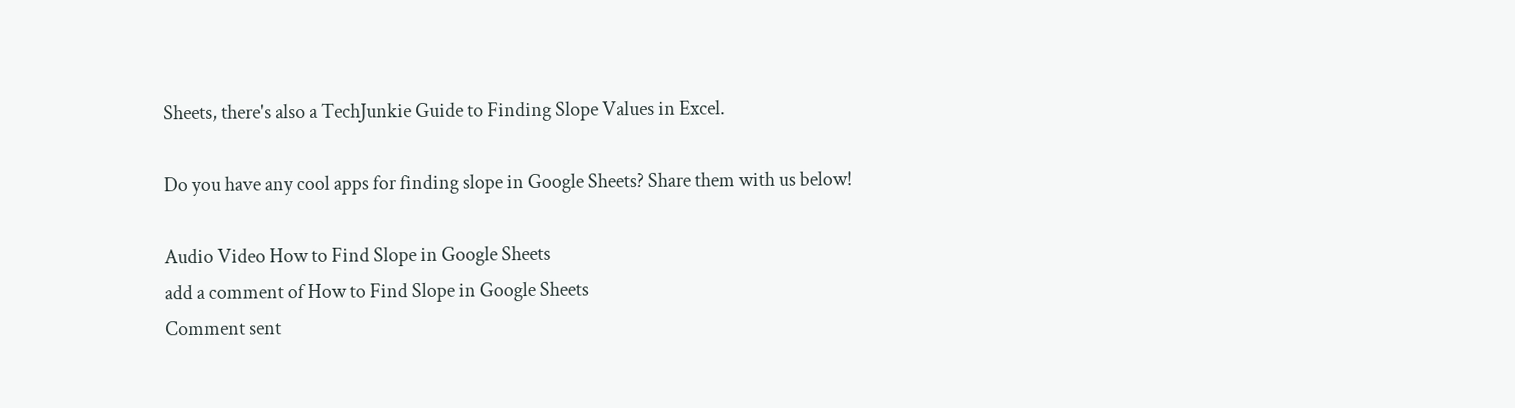Sheets, there's also a TechJunkie Guide to Finding Slope Values in Excel.

Do you have any cool apps for finding slope in Google Sheets? Share them with us below!

Audio Video How to Find Slope in Google Sheets
add a comment of How to Find Slope in Google Sheets
Comment sent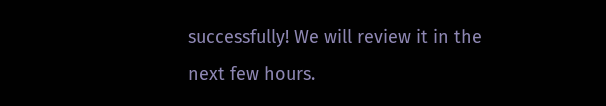successfully! We will review it in the next few hours.